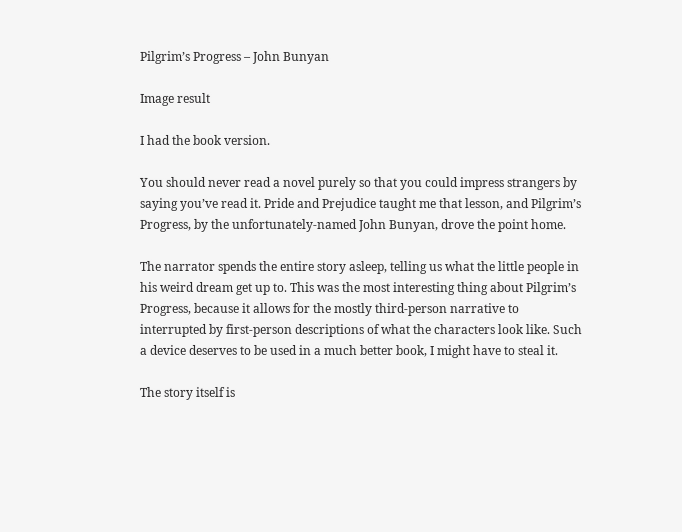Pilgrim’s Progress – John Bunyan

Image result

I had the book version.

You should never read a novel purely so that you could impress strangers by saying you’ve read it. Pride and Prejudice taught me that lesson, and Pilgrim’s Progress, by the unfortunately-named John Bunyan, drove the point home.

The narrator spends the entire story asleep, telling us what the little people in his weird dream get up to. This was the most interesting thing about Pilgrim’s Progress, because it allows for the mostly third-person narrative to interrupted by first-person descriptions of what the characters look like. Such a device deserves to be used in a much better book, I might have to steal it.

The story itself is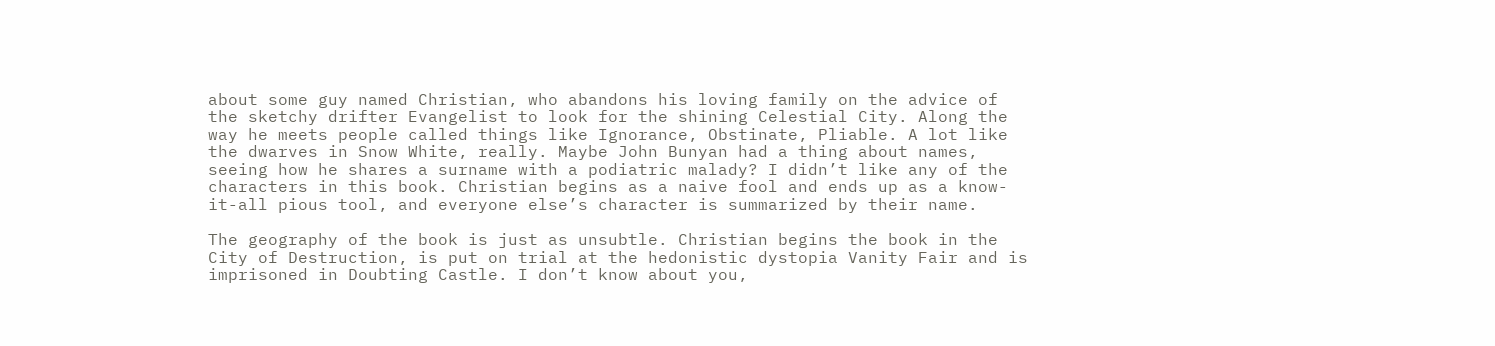about some guy named Christian, who abandons his loving family on the advice of the sketchy drifter Evangelist to look for the shining Celestial City. Along the way he meets people called things like Ignorance, Obstinate, Pliable. A lot like the dwarves in Snow White, really. Maybe John Bunyan had a thing about names, seeing how he shares a surname with a podiatric malady? I didn’t like any of the characters in this book. Christian begins as a naive fool and ends up as a know-it-all pious tool, and everyone else’s character is summarized by their name.

The geography of the book is just as unsubtle. Christian begins the book in the City of Destruction, is put on trial at the hedonistic dystopia Vanity Fair and is imprisoned in Doubting Castle. I don’t know about you,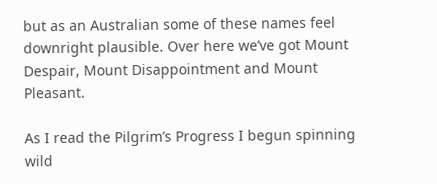but as an Australian some of these names feel downright plausible. Over here we’ve got Mount Despair, Mount Disappointment and Mount Pleasant.

As I read the Pilgrim’s Progress I begun spinning wild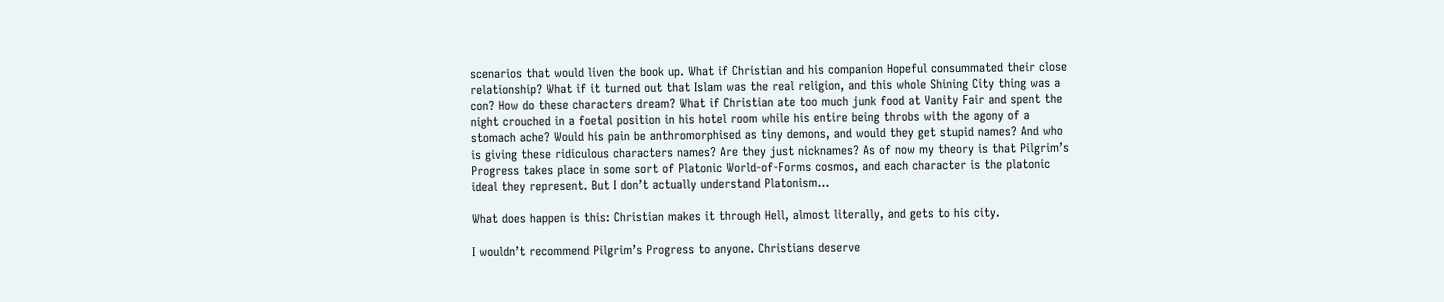scenarios that would liven the book up. What if Christian and his companion Hopeful consummated their close relationship? What if it turned out that Islam was the real religion, and this whole Shining City thing was a con? How do these characters dream? What if Christian ate too much junk food at Vanity Fair and spent the night crouched in a foetal position in his hotel room while his entire being throbs with the agony of a stomach ache? Would his pain be anthromorphised as tiny demons, and would they get stupid names? And who is giving these ridiculous characters names? Are they just nicknames? As of now my theory is that Pilgrim’s Progress takes place in some sort of Platonic World-of-Forms cosmos, and each character is the platonic ideal they represent. But I don’t actually understand Platonism…

What does happen is this: Christian makes it through Hell, almost literally, and gets to his city.

I wouldn’t recommend Pilgrim’s Progress to anyone. Christians deserve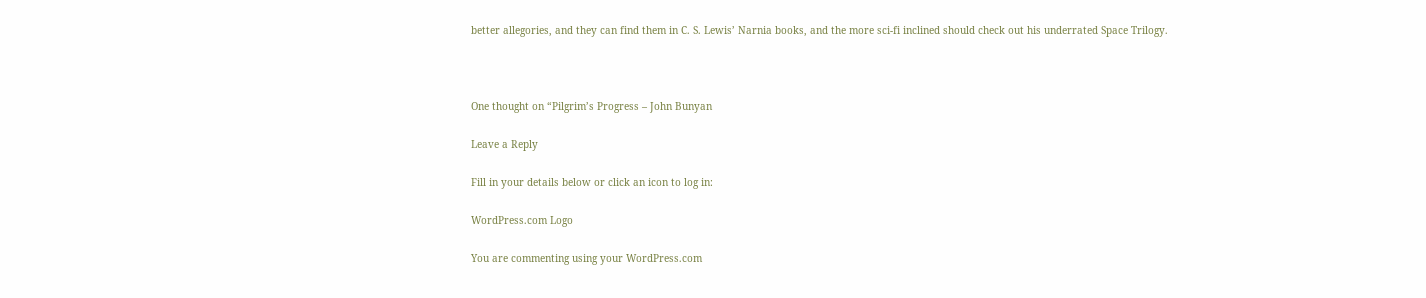better allegories, and they can find them in C. S. Lewis’ Narnia books, and the more sci-fi inclined should check out his underrated Space Trilogy.



One thought on “Pilgrim’s Progress – John Bunyan

Leave a Reply

Fill in your details below or click an icon to log in:

WordPress.com Logo

You are commenting using your WordPress.com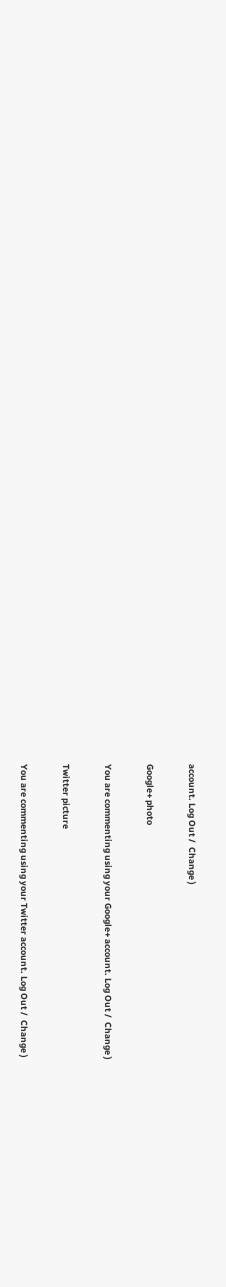account. Log Out /  Change )

Google+ photo

You are commenting using your Google+ account. Log Out /  Change )

Twitter picture

You are commenting using your Twitter account. Log Out /  Change )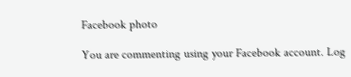Facebook photo

You are commenting using your Facebook account. Log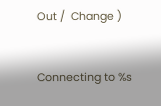Out /  Change )


Connecting to %s